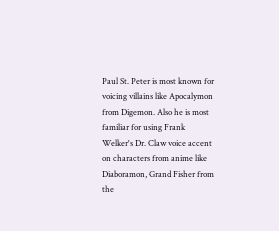Paul St. Peter is most known for voicing villains like Apocalymon from Digemon. Also he is most familiar for using Frank Welker's Dr. Claw voice accent on characters from anime like Diaboramon, Grand Fisher from the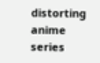distorting anime series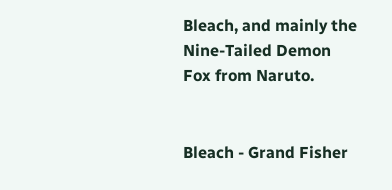Bleach, and mainly the Nine-Tailed Demon Fox from Naruto.


Bleach - Grand Fisher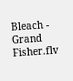Bleach - Grand Fisher.flv